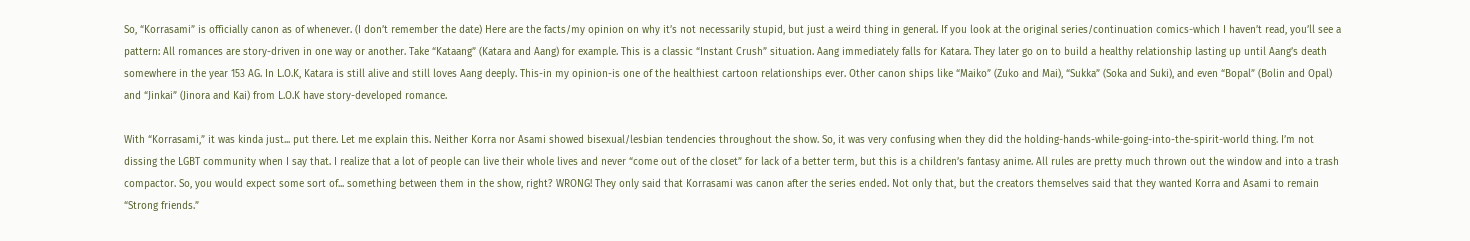So, “Korrasami” is officially canon as of whenever. (I don’t remember the date) Here are the facts/my opinion on why it’s not necessarily stupid, but just a weird thing in general. If you look at the original series/continuation comics-which I haven’t read, you’ll see a pattern: All romances are story-driven in one way or another. Take “Kataang” (Katara and Aang) for example. This is a classic “Instant Crush” situation. Aang immediately falls for Katara. They later go on to build a healthy relationship lasting up until Aang’s death somewhere in the year 153 AG. In L.O.K, Katara is still alive and still loves Aang deeply. This-in my opinion-is one of the healthiest cartoon relationships ever. Other canon ships like “Maiko” (Zuko and Mai), “Sukka” (Soka and Suki), and even “Bopal” (Bolin and Opal) and “Jinkai” (Jinora and Kai) from L.O.K have story-developed romance.

With “Korrasami,” it was kinda just... put there. Let me explain this. Neither Korra nor Asami showed bisexual/lesbian tendencies throughout the show. So, it was very confusing when they did the holding-hands-while-going-into-the-spirit-world thing. I’m not dissing the LGBT community when I say that. I realize that a lot of people can live their whole lives and never “come out of the closet” for lack of a better term, but this is a children’s fantasy anime. All rules are pretty much thrown out the window and into a trash compactor. So, you would expect some sort of... something between them in the show, right? WRONG! They only said that Korrasami was canon after the series ended. Not only that, but the creators themselves said that they wanted Korra and Asami to remain “Strong friends.”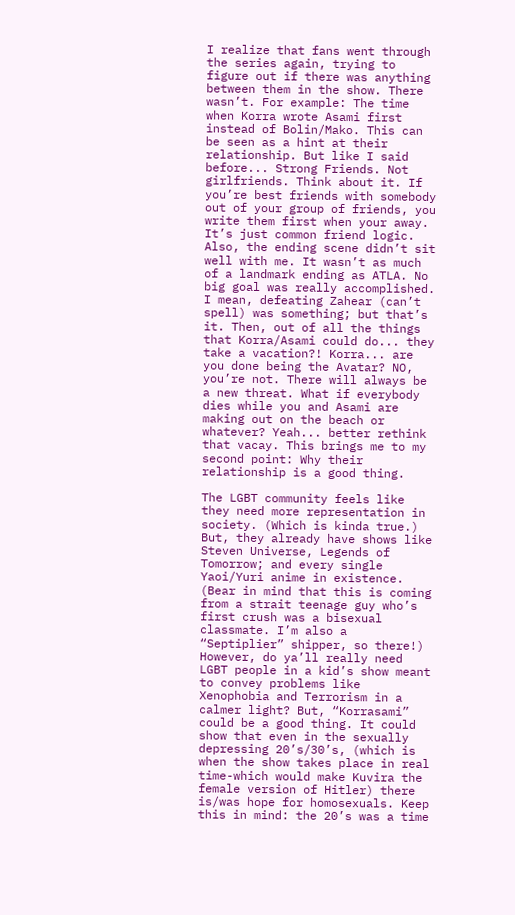I realize that fans went through the series again, trying to figure out if there was anything between them in the show. There wasn’t. For example: The time when Korra wrote Asami first instead of Bolin/Mako. This can be seen as a hint at their relationship. But like I said before... Strong Friends. Not girlfriends. Think about it. If you’re best friends with somebody out of your group of friends, you write them first when your away. It’s just common friend logic. Also, the ending scene didn’t sit well with me. It wasn’t as much of a landmark ending as ATLA. No big goal was really accomplished. I mean, defeating Zahear (can’t spell) was something; but that’s it. Then, out of all the things that Korra/Asami could do... they take a vacation?! Korra... are you done being the Avatar? NO, you’re not. There will always be a new threat. What if everybody dies while you and Asami are making out on the beach or whatever? Yeah... better rethink that vacay. This brings me to my second point: Why their relationship is a good thing.

The LGBT community feels like they need more representation in society. (Which is kinda true.) But, they already have shows like Steven Universe, Legends of Tomorrow; and every single Yaoi/Yuri anime in existence. (Bear in mind that this is coming from a strait teenage guy who’s first crush was a bisexual classmate. I’m also a “Septiplier” shipper, so there!) However, do ya’ll really need LGBT people in a kid’s show meant to convey problems like Xenophobia and Terrorism in a calmer light? But, “Korrasami” could be a good thing. It could show that even in the sexually depressing 20’s/30’s, (which is when the show takes place in real time-which would make Kuvira the female version of Hitler) there is/was hope for homosexuals. Keep this in mind: the 20’s was a time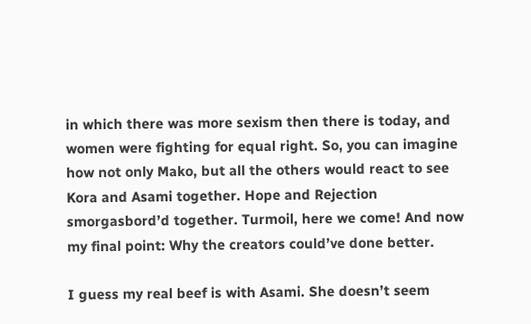in which there was more sexism then there is today, and women were fighting for equal right. So, you can imagine how not only Mako, but all the others would react to see Kora and Asami together. Hope and Rejection smorgasbord’d together. Turmoil, here we come! And now my final point: Why the creators could’ve done better.

I guess my real beef is with Asami. She doesn’t seem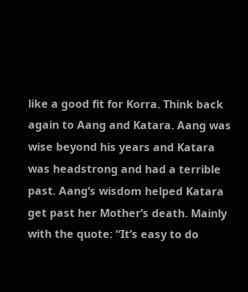like a good fit for Korra. Think back again to Aang and Katara. Aang was wise beyond his years and Katara was headstrong and had a terrible past. Aang’s wisdom helped Katara get past her Mother’s death. Mainly with the quote: “It’s easy to do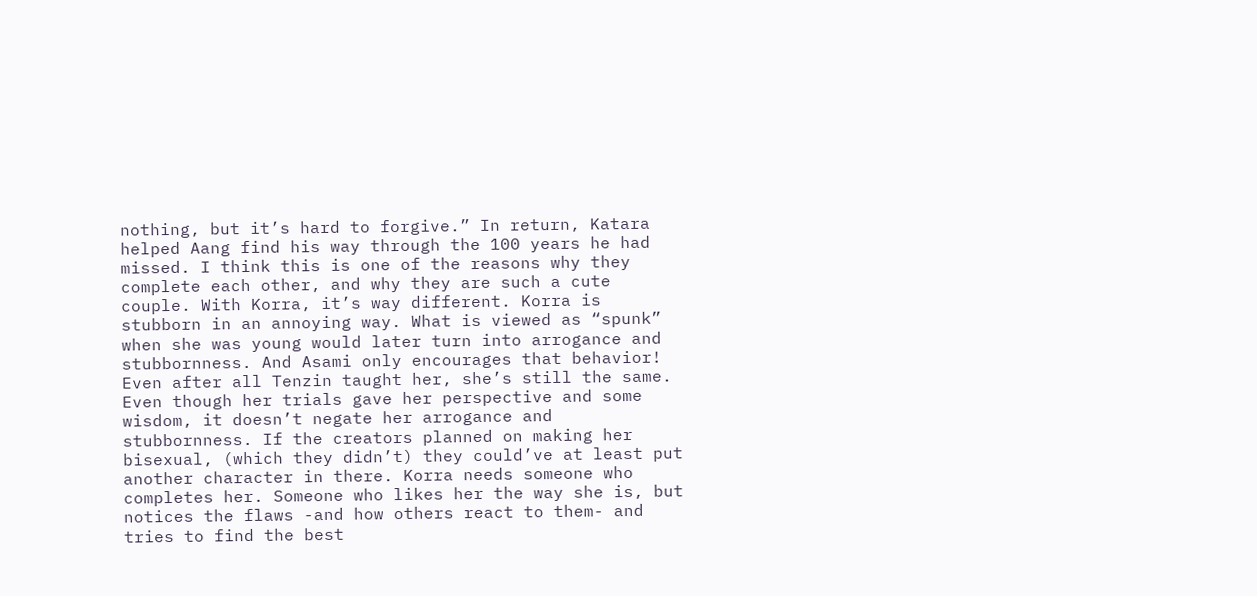nothing, but it’s hard to forgive.” In return, Katara helped Aang find his way through the 100 years he had missed. I think this is one of the reasons why they complete each other, and why they are such a cute couple. With Korra, it’s way different. Korra is stubborn in an annoying way. What is viewed as “spunk” when she was young would later turn into arrogance and stubbornness. And Asami only encourages that behavior! Even after all Tenzin taught her, she’s still the same. Even though her trials gave her perspective and some wisdom, it doesn’t negate her arrogance and stubbornness. If the creators planned on making her bisexual, (which they didn’t) they could’ve at least put another character in there. Korra needs someone who completes her. Someone who likes her the way she is, but notices the flaws -and how others react to them- and tries to find the best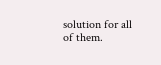solution for all of them.